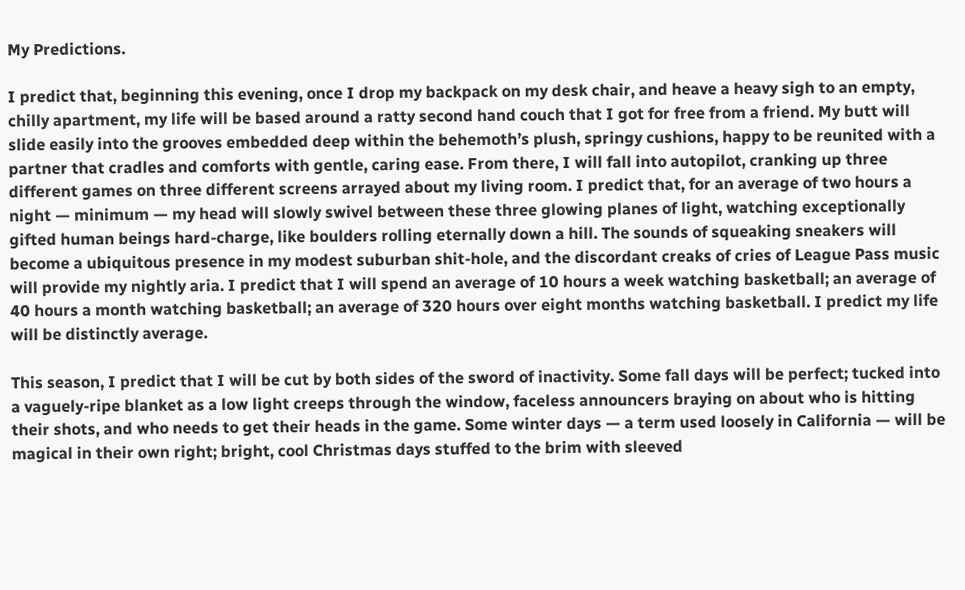My Predictions.

I predict that, beginning this evening, once I drop my backpack on my desk chair, and heave a heavy sigh to an empty, chilly apartment, my life will be based around a ratty second hand couch that I got for free from a friend. My butt will slide easily into the grooves embedded deep within the behemoth’s plush, springy cushions, happy to be reunited with a partner that cradles and comforts with gentle, caring ease. From there, I will fall into autopilot, cranking up three different games on three different screens arrayed about my living room. I predict that, for an average of two hours a night — minimum — my head will slowly swivel between these three glowing planes of light, watching exceptionally gifted human beings hard-charge, like boulders rolling eternally down a hill. The sounds of squeaking sneakers will become a ubiquitous presence in my modest suburban shit-hole, and the discordant creaks of cries of League Pass music will provide my nightly aria. I predict that I will spend an average of 10 hours a week watching basketball; an average of 40 hours a month watching basketball; an average of 320 hours over eight months watching basketball. I predict my life will be distinctly average.

This season, I predict that I will be cut by both sides of the sword of inactivity. Some fall days will be perfect; tucked into a vaguely-ripe blanket as a low light creeps through the window, faceless announcers braying on about who is hitting their shots, and who needs to get their heads in the game. Some winter days — a term used loosely in California — will be magical in their own right; bright, cool Christmas days stuffed to the brim with sleeved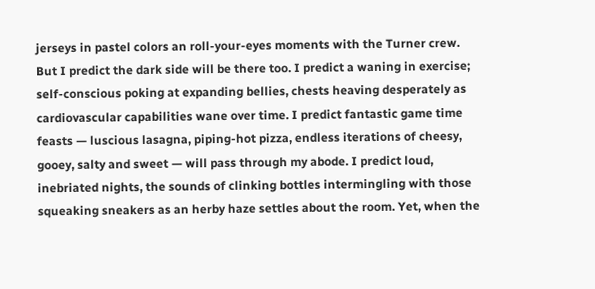jerseys in pastel colors an roll-your-eyes moments with the Turner crew. But I predict the dark side will be there too. I predict a waning in exercise; self-conscious poking at expanding bellies, chests heaving desperately as cardiovascular capabilities wane over time. I predict fantastic game time feasts — luscious lasagna, piping-hot pizza, endless iterations of cheesy, gooey, salty and sweet — will pass through my abode. I predict loud, inebriated nights, the sounds of clinking bottles intermingling with those squeaking sneakers as an herby haze settles about the room. Yet, when the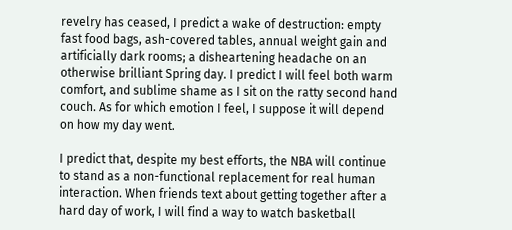revelry has ceased, I predict a wake of destruction: empty fast food bags, ash-covered tables, annual weight gain and artificially dark rooms; a disheartening headache on an otherwise brilliant Spring day. I predict I will feel both warm comfort, and sublime shame as I sit on the ratty second hand couch. As for which emotion I feel, I suppose it will depend on how my day went.

I predict that, despite my best efforts, the NBA will continue to stand as a non-functional replacement for real human interaction. When friends text about getting together after a hard day of work, I will find a way to watch basketball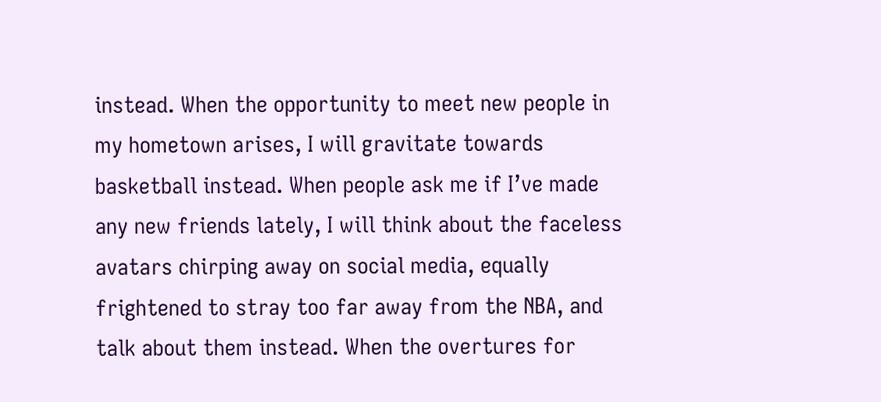instead. When the opportunity to meet new people in my hometown arises, I will gravitate towards basketball instead. When people ask me if I’ve made any new friends lately, I will think about the faceless avatars chirping away on social media, equally frightened to stray too far away from the NBA, and talk about them instead. When the overtures for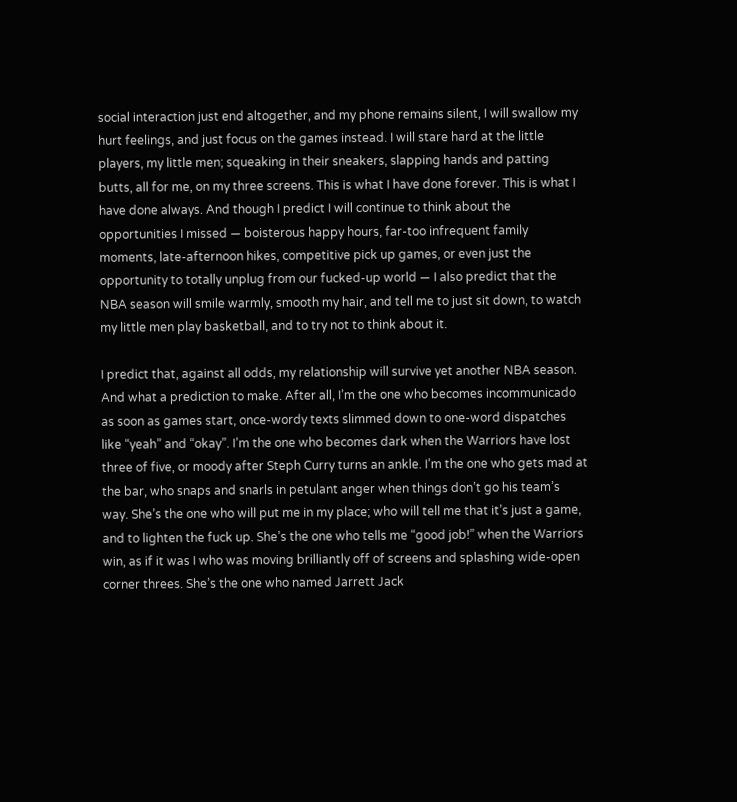social interaction just end altogether, and my phone remains silent, I will swallow my hurt feelings, and just focus on the games instead. I will stare hard at the little players, my little men; squeaking in their sneakers, slapping hands and patting butts, all for me, on my three screens. This is what I have done forever. This is what I have done always. And though I predict I will continue to think about the opportunities I missed — boisterous happy hours, far-too infrequent family moments, late-afternoon hikes, competitive pick up games, or even just the opportunity to totally unplug from our fucked-up world — I also predict that the NBA season will smile warmly, smooth my hair, and tell me to just sit down, to watch my little men play basketball, and to try not to think about it.

I predict that, against all odds, my relationship will survive yet another NBA season. And what a prediction to make. After all, I’m the one who becomes incommunicado as soon as games start, once-wordy texts slimmed down to one-word dispatches like “yeah” and “okay”. I’m the one who becomes dark when the Warriors have lost three of five, or moody after Steph Curry turns an ankle. I’m the one who gets mad at the bar, who snaps and snarls in petulant anger when things don’t go his team’s way. She’s the one who will put me in my place; who will tell me that it’s just a game, and to lighten the fuck up. She’s the one who tells me “good job!” when the Warriors win, as if it was I who was moving brilliantly off of screens and splashing wide-open corner threes. She’s the one who named Jarrett Jack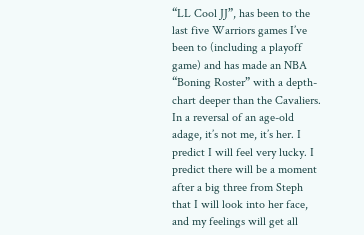“LL Cool JJ”, has been to the last five Warriors games I’ve been to (including a playoff game) and has made an NBA “Boning Roster” with a depth-chart deeper than the Cavaliers. In a reversal of an age-old adage, it’s not me, it’s her. I predict I will feel very lucky. I predict there will be a moment after a big three from Steph that I will look into her face, and my feelings will get all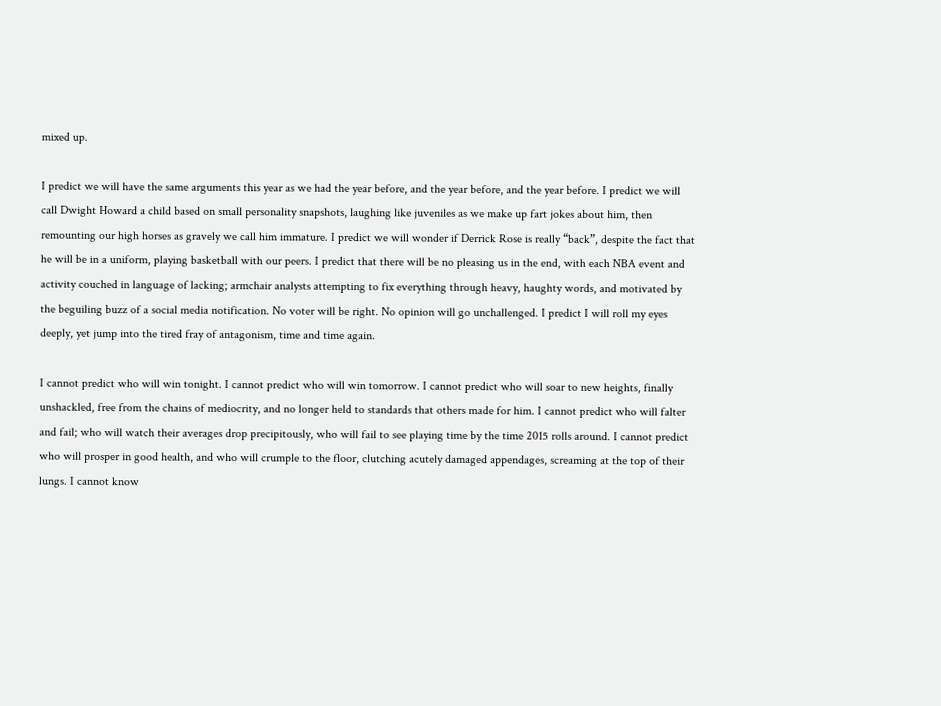mixed up.

I predict we will have the same arguments this year as we had the year before, and the year before, and the year before. I predict we will call Dwight Howard a child based on small personality snapshots, laughing like juveniles as we make up fart jokes about him, then remounting our high horses as gravely we call him immature. I predict we will wonder if Derrick Rose is really “back”, despite the fact that he will be in a uniform, playing basketball with our peers. I predict that there will be no pleasing us in the end, with each NBA event and activity couched in language of lacking; armchair analysts attempting to fix everything through heavy, haughty words, and motivated by the beguiling buzz of a social media notification. No voter will be right. No opinion will go unchallenged. I predict I will roll my eyes deeply, yet jump into the tired fray of antagonism, time and time again.

I cannot predict who will win tonight. I cannot predict who will win tomorrow. I cannot predict who will soar to new heights, finally unshackled, free from the chains of mediocrity, and no longer held to standards that others made for him. I cannot predict who will falter and fail; who will watch their averages drop precipitously, who will fail to see playing time by the time 2015 rolls around. I cannot predict who will prosper in good health, and who will crumple to the floor, clutching acutely damaged appendages, screaming at the top of their lungs. I cannot know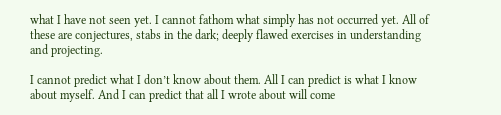what I have not seen yet. I cannot fathom what simply has not occurred yet. All of these are conjectures, stabs in the dark; deeply flawed exercises in understanding and projecting.

I cannot predict what I don’t know about them. All I can predict is what I know about myself. And I can predict that all I wrote about will come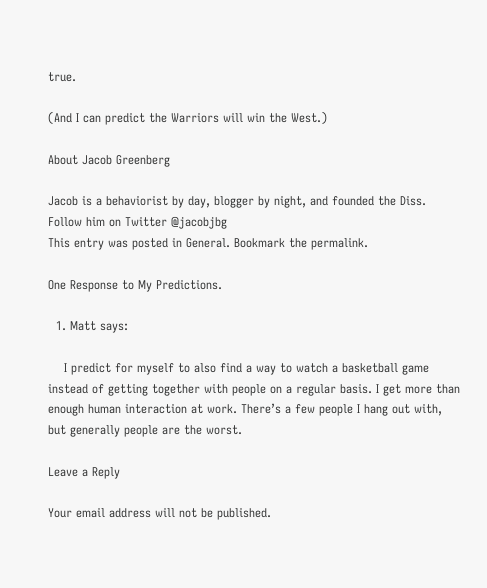true.

(And I can predict the Warriors will win the West.)

About Jacob Greenberg

Jacob is a behaviorist by day, blogger by night, and founded the Diss. Follow him on Twitter @jacobjbg
This entry was posted in General. Bookmark the permalink.

One Response to My Predictions.

  1. Matt says:

    I predict for myself to also find a way to watch a basketball game instead of getting together with people on a regular basis. I get more than enough human interaction at work. There’s a few people I hang out with, but generally people are the worst.

Leave a Reply

Your email address will not be published.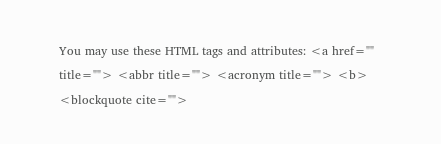You may use these HTML tags and attributes: <a href="" title=""> <abbr title=""> <acronym title=""> <b> <blockquote cite="">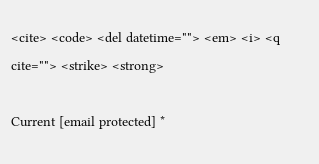<cite> <code> <del datetime=""> <em> <i> <q cite=""> <strike> <strong>

Current [email protected] *